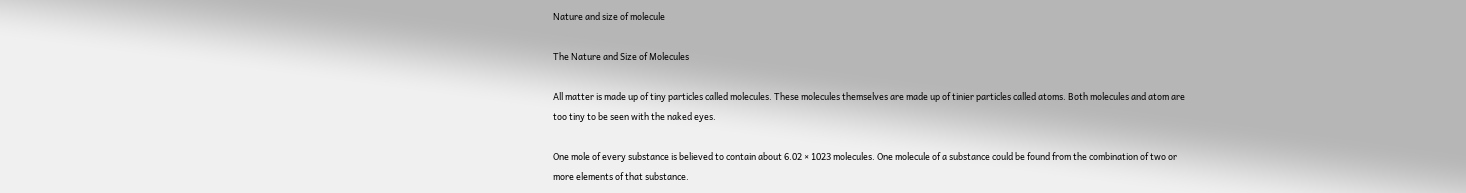Nature and size of molecule

The Nature and Size of Molecules

All matter is made up of tiny particles called molecules. These molecules themselves are made up of tinier particles called atoms. Both molecules and atom are too tiny to be seen with the naked eyes.

One mole of every substance is believed to contain about 6.02 × 1023 molecules. One molecule of a substance could be found from the combination of two or more elements of that substance.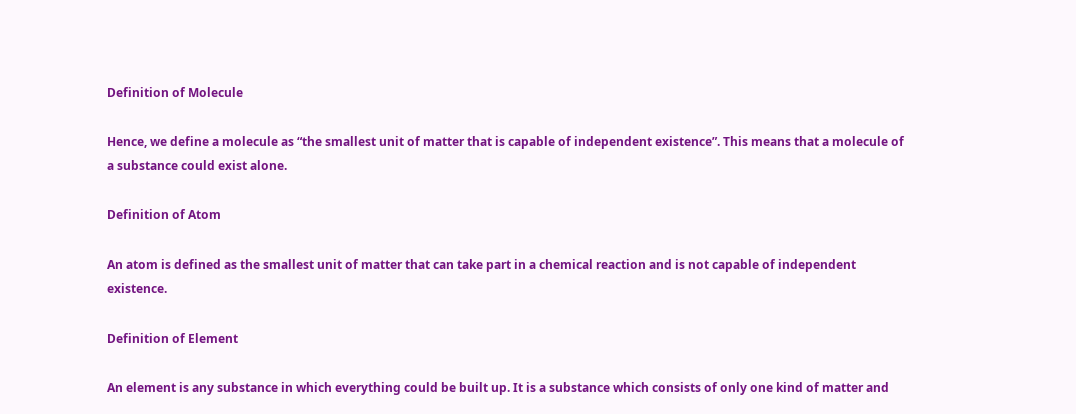Definition of Molecule

Hence, we define a molecule as “the smallest unit of matter that is capable of independent existence”. This means that a molecule of a substance could exist alone.

Definition of Atom

An atom is defined as the smallest unit of matter that can take part in a chemical reaction and is not capable of independent existence.

Definition of Element

An element is any substance in which everything could be built up. It is a substance which consists of only one kind of matter and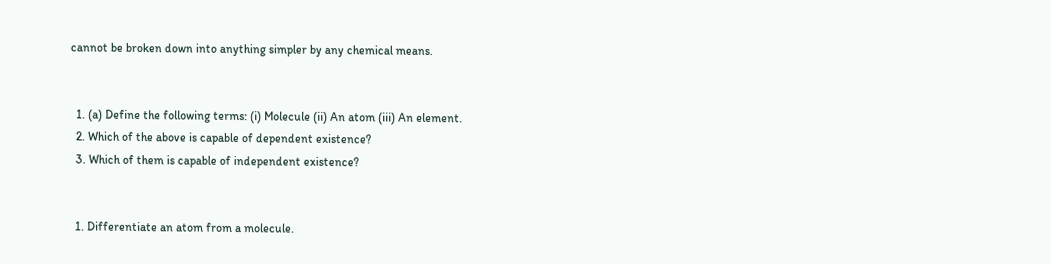cannot be broken down into anything simpler by any chemical means.


  1. (a) Define the following terms: (i) Molecule (ii) An atom (iii) An element.
  2. Which of the above is capable of dependent existence?
  3. Which of them is capable of independent existence?


  1. Differentiate an atom from a molecule.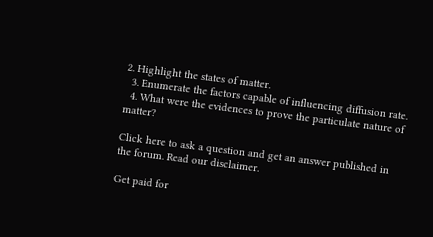2. Highlight the states of matter.
  3. Enumerate the factors capable of influencing diffusion rate.
  4. What were the evidences to prove the particulate nature of matter?

Click here to ask a question and get an answer published in the forum. Read our disclaimer.

Get paid for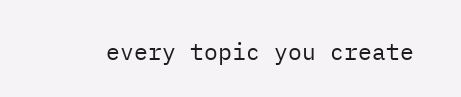every topic you create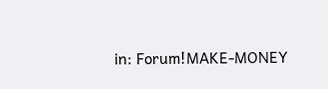in: Forum!MAKE-MONEY